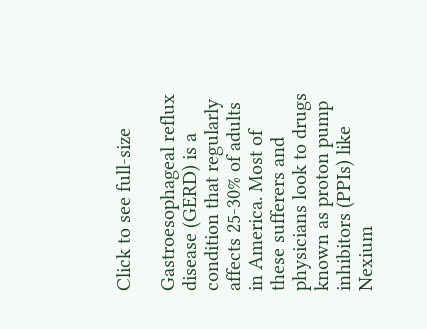Click to see full-size

Gastroesophageal reflux disease (GERD) is a condition that regularly affects 25-30% of adults in America. Most of these sufferers and physicians look to drugs known as proton pump inhibitors (PPIs) like Nexium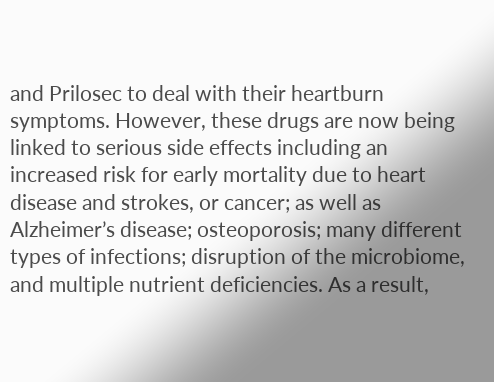and Prilosec to deal with their heartburn symptoms. However, these drugs are now being linked to serious side effects including an increased risk for early mortality due to heart disease and strokes, or cancer; as well as Alzheimer’s disease; osteoporosis; many different types of infections; disruption of the microbiome, and multiple nutrient deficiencies. As a result,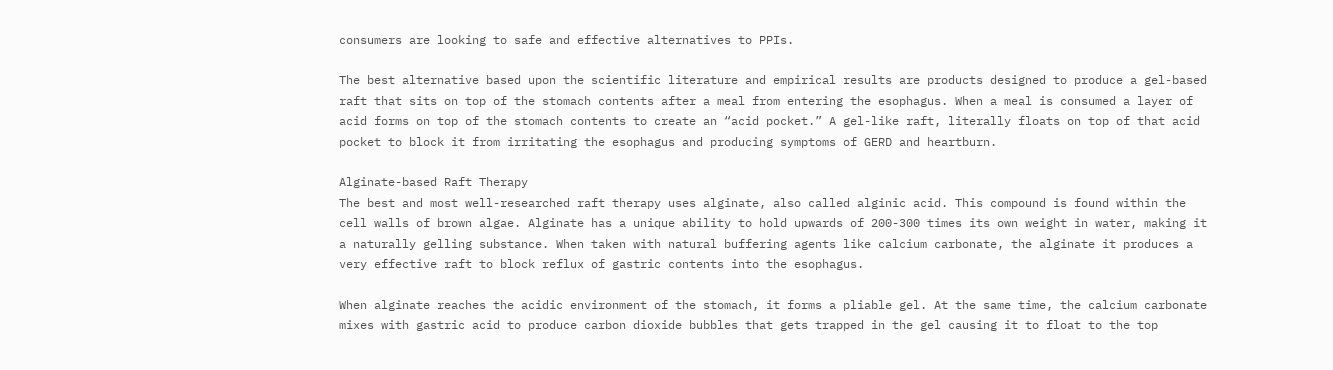consumers are looking to safe and effective alternatives to PPIs.

The best alternative based upon the scientific literature and empirical results are products designed to produce a gel-based raft that sits on top of the stomach contents after a meal from entering the esophagus. When a meal is consumed a layer of acid forms on top of the stomach contents to create an “acid pocket.” A gel-like raft, literally floats on top of that acid pocket to block it from irritating the esophagus and producing symptoms of GERD and heartburn.

Alginate-based Raft Therapy
The best and most well-researched raft therapy uses alginate, also called alginic acid. This compound is found within the cell walls of brown algae. Alginate has a unique ability to hold upwards of 200-300 times its own weight in water, making it a naturally gelling substance. When taken with natural buffering agents like calcium carbonate, the alginate it produces a very effective raft to block reflux of gastric contents into the esophagus.

When alginate reaches the acidic environment of the stomach, it forms a pliable gel. At the same time, the calcium carbonate mixes with gastric acid to produce carbon dioxide bubbles that gets trapped in the gel causing it to float to the top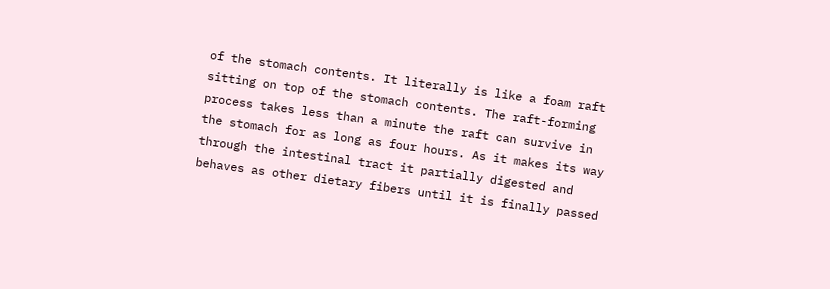of the stomach contents. It literally is like a foam raft sitting on top of the stomach contents. The raft-forming process takes less than a minute the raft can survive in the stomach for as long as four hours. As it makes its way through the intestinal tract it partially digested and behaves as other dietary fibers until it is finally passed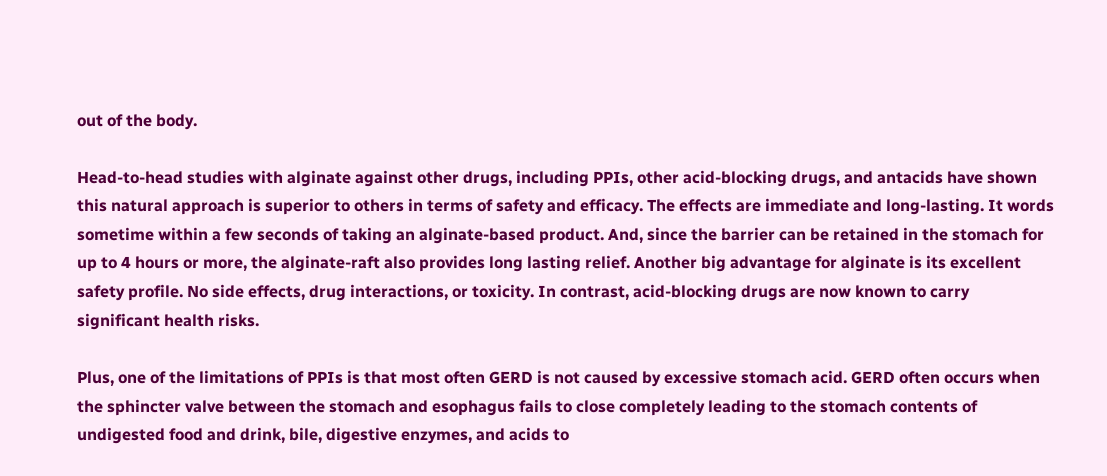out of the body.

Head-to-head studies with alginate against other drugs, including PPIs, other acid-blocking drugs, and antacids have shown this natural approach is superior to others in terms of safety and efficacy. The effects are immediate and long-lasting. It words sometime within a few seconds of taking an alginate-based product. And, since the barrier can be retained in the stomach for up to 4 hours or more, the alginate-raft also provides long lasting relief. Another big advantage for alginate is its excellent safety profile. No side effects, drug interactions, or toxicity. In contrast, acid-blocking drugs are now known to carry significant health risks.

Plus, one of the limitations of PPIs is that most often GERD is not caused by excessive stomach acid. GERD often occurs when the sphincter valve between the stomach and esophagus fails to close completely leading to the stomach contents of undigested food and drink, bile, digestive enzymes, and acids to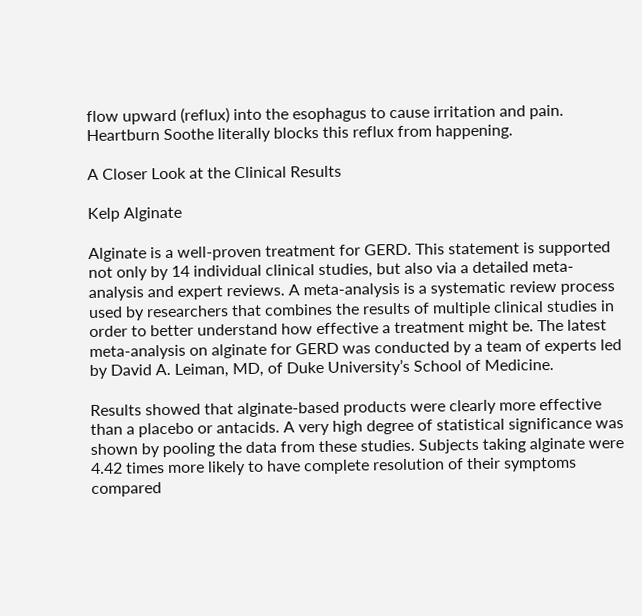flow upward (reflux) into the esophagus to cause irritation and pain. Heartburn Soothe literally blocks this reflux from happening.

A Closer Look at the Clinical Results

Kelp Alginate

Alginate is a well-proven treatment for GERD. This statement is supported not only by 14 individual clinical studies, but also via a detailed meta-analysis and expert reviews. A meta-analysis is a systematic review process used by researchers that combines the results of multiple clinical studies in order to better understand how effective a treatment might be. The latest meta-analysis on alginate for GERD was conducted by a team of experts led by David A. Leiman, MD, of Duke University’s School of Medicine.

Results showed that alginate-based products were clearly more effective than a placebo or antacids. A very high degree of statistical significance was shown by pooling the data from these studies. Subjects taking alginate were 4.42 times more likely to have complete resolution of their symptoms compared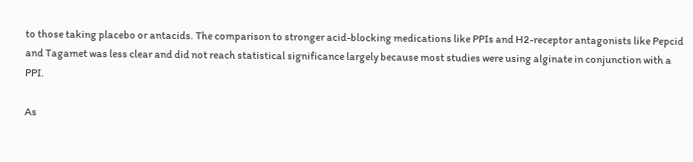to those taking placebo or antacids. The comparison to stronger acid-blocking medications like PPIs and H2-receptor antagonists like Pepcid and Tagamet was less clear and did not reach statistical significance largely because most studies were using alginate in conjunction with a PPI.

As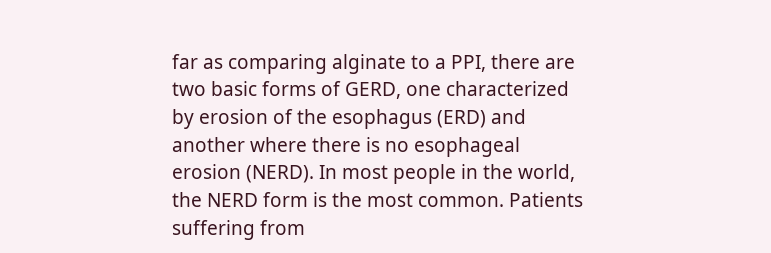far as comparing alginate to a PPI, there are two basic forms of GERD, one characterized by erosion of the esophagus (ERD) and another where there is no esophageal erosion (NERD). In most people in the world, the NERD form is the most common. Patients suffering from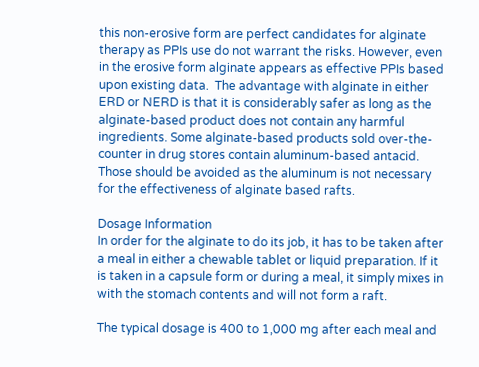this non-erosive form are perfect candidates for alginate therapy as PPIs use do not warrant the risks. However, even in the erosive form alginate appears as effective PPIs based upon existing data.  The advantage with alginate in either ERD or NERD is that it is considerably safer as long as the alginate-based product does not contain any harmful ingredients. Some alginate-based products sold over-the-counter in drug stores contain aluminum-based antacid. Those should be avoided as the aluminum is not necessary for the effectiveness of alginate based rafts.

Dosage Information
In order for the alginate to do its job, it has to be taken after a meal in either a chewable tablet or liquid preparation. If it is taken in a capsule form or during a meal, it simply mixes in with the stomach contents and will not form a raft.

The typical dosage is 400 to 1,000 mg after each meal and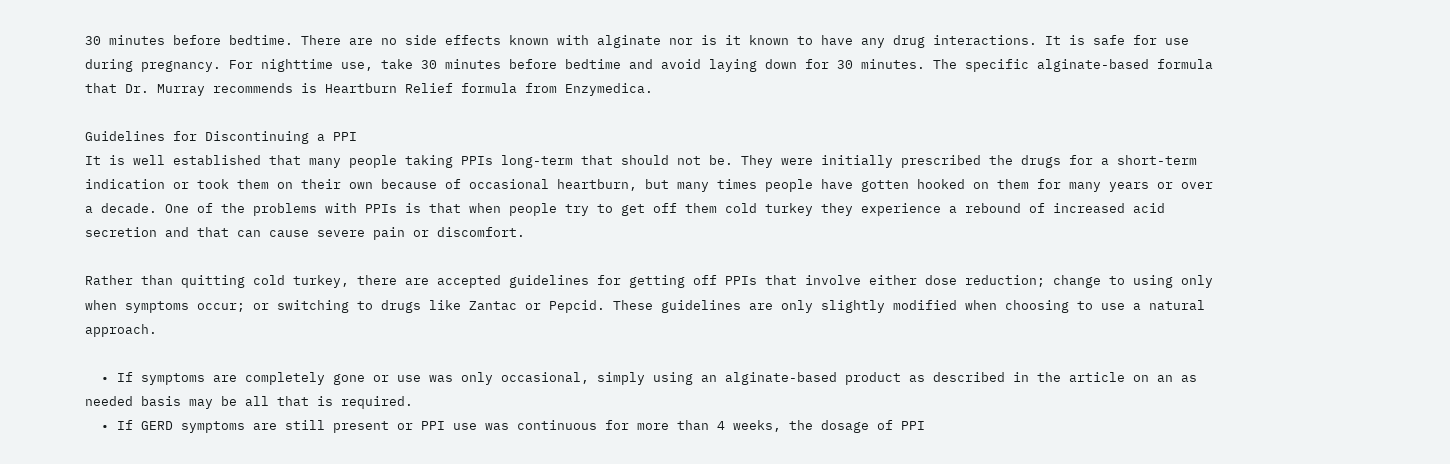30 minutes before bedtime. There are no side effects known with alginate nor is it known to have any drug interactions. It is safe for use during pregnancy. For nighttime use, take 30 minutes before bedtime and avoid laying down for 30 minutes. The specific alginate-based formula that Dr. Murray recommends is Heartburn Relief formula from Enzymedica.

Guidelines for Discontinuing a PPI
It is well established that many people taking PPIs long-term that should not be. They were initially prescribed the drugs for a short-term indication or took them on their own because of occasional heartburn, but many times people have gotten hooked on them for many years or over a decade. One of the problems with PPIs is that when people try to get off them cold turkey they experience a rebound of increased acid secretion and that can cause severe pain or discomfort.

Rather than quitting cold turkey, there are accepted guidelines for getting off PPIs that involve either dose reduction; change to using only when symptoms occur; or switching to drugs like Zantac or Pepcid. These guidelines are only slightly modified when choosing to use a natural approach.

  • If symptoms are completely gone or use was only occasional, simply using an alginate-based product as described in the article on an as needed basis may be all that is required.
  • If GERD symptoms are still present or PPI use was continuous for more than 4 weeks, the dosage of PPI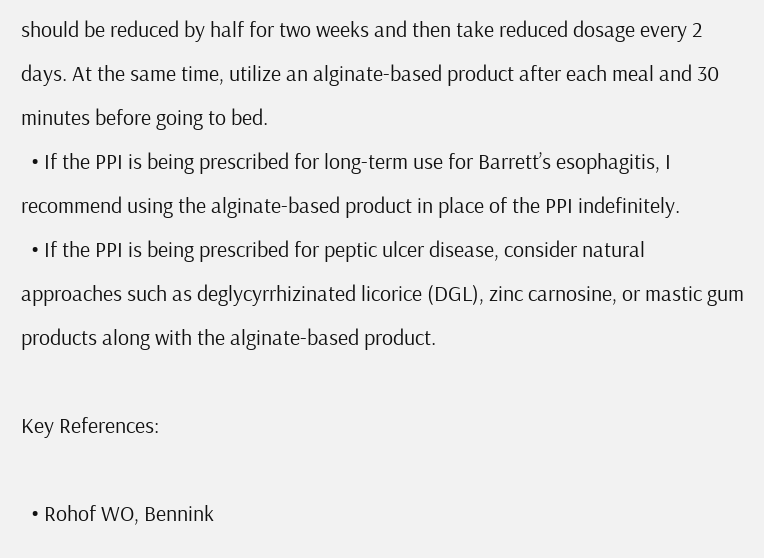should be reduced by half for two weeks and then take reduced dosage every 2 days. At the same time, utilize an alginate-based product after each meal and 30 minutes before going to bed.
  • If the PPI is being prescribed for long-term use for Barrett’s esophagitis, I recommend using the alginate-based product in place of the PPI indefinitely.
  • If the PPI is being prescribed for peptic ulcer disease, consider natural approaches such as deglycyrrhizinated licorice (DGL), zinc carnosine, or mastic gum products along with the alginate-based product.

Key References:

  • Rohof WO, Bennink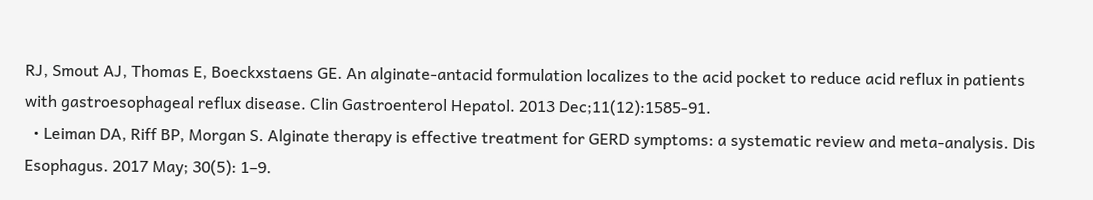RJ, Smout AJ, Thomas E, Boeckxstaens GE. An alginate-antacid formulation localizes to the acid pocket to reduce acid reflux in patients with gastroesophageal reflux disease. Clin Gastroenterol Hepatol. 2013 Dec;11(12):1585-91.
  • Leiman DA, Riff BP, Morgan S. Alginate therapy is effective treatment for GERD symptoms: a systematic review and meta-analysis. Dis Esophagus. 2017 May; 30(5): 1–9.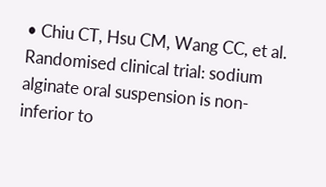• Chiu CT, Hsu CM, Wang CC, et al. Randomised clinical trial: sodium alginate oral suspension is non-inferior to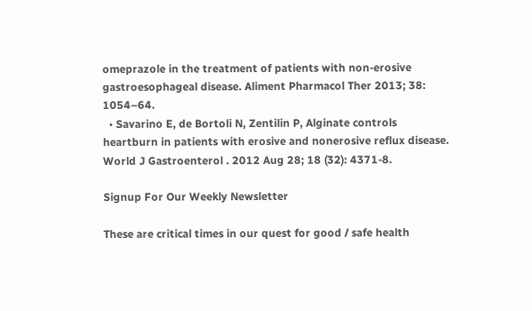omeprazole in the treatment of patients with non-erosive gastroesophageal disease. Aliment Pharmacol Ther 2013; 38: 1054–64.
  • Savarino E, de Bortoli N, Zentilin P, Alginate controls heartburn in patients with erosive and nonerosive reflux disease. World J Gastroenterol . 2012 Aug 28; 18 (32): 4371-8.

Signup For Our Weekly Newsletter

These are critical times in our quest for good / safe health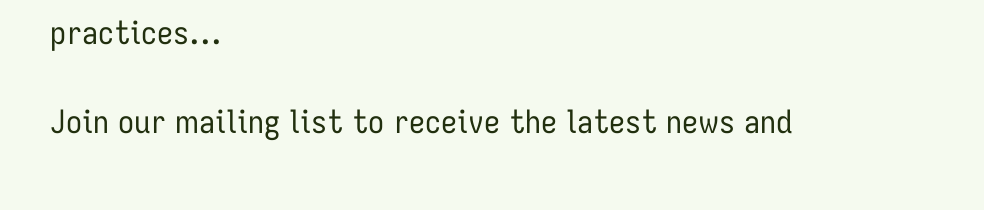practices...

Join our mailing list to receive the latest news and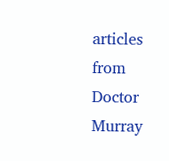articles from Doctor Murray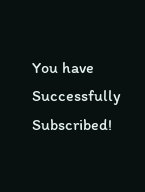You have Successfully Subscribed!